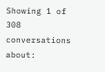Showing 1 of 308 conversations about: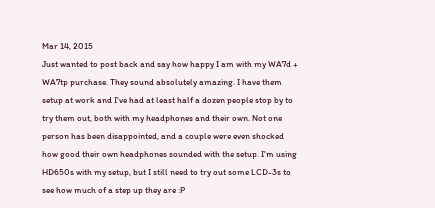Mar 14, 2015
Just wanted to post back and say how happy I am with my WA7d + WA7tp purchase. They sound absolutely amazing. I have them setup at work and I've had at least half a dozen people stop by to try them out, both with my headphones and their own. Not one person has been disappointed, and a couple were even shocked how good their own headphones sounded with the setup. I'm using HD650s with my setup, but I still need to try out some LCD-3s to see how much of a step up they are :P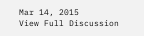Mar 14, 2015
View Full Discussion